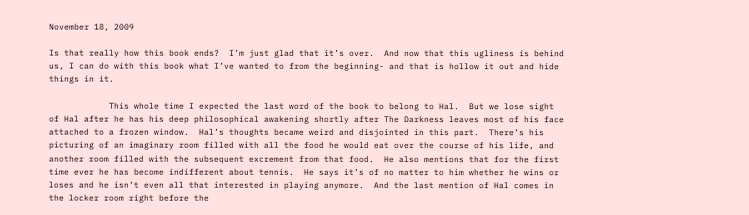November 18, 2009

Is that really how this book ends?  I’m just glad that it’s over.  And now that this ugliness is behind us, I can do with this book what I’ve wanted to from the beginning- and that is hollow it out and hide things in it.

            This whole time I expected the last word of the book to belong to Hal.  But we lose sight of Hal after he has his deep philosophical awakening shortly after The Darkness leaves most of his face attached to a frozen window.  Hal’s thoughts became weird and disjointed in this part.  There’s his picturing of an imaginary room filled with all the food he would eat over the course of his life, and another room filled with the subsequent excrement from that food.  He also mentions that for the first time ever he has become indifferent about tennis.  He says it’s of no matter to him whether he wins or loses and he isn’t even all that interested in playing anymore.  And the last mention of Hal comes in the locker room right before the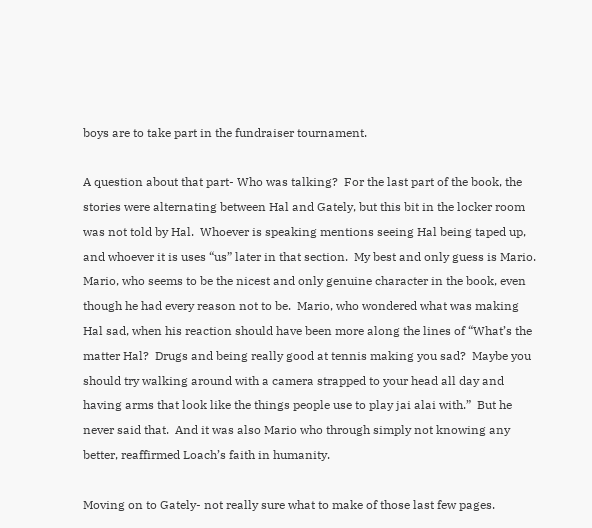boys are to take part in the fundraiser tournament.

A question about that part- Who was talking?  For the last part of the book, the stories were alternating between Hal and Gately, but this bit in the locker room was not told by Hal.  Whoever is speaking mentions seeing Hal being taped up, and whoever it is uses “us” later in that section.  My best and only guess is Mario.  Mario, who seems to be the nicest and only genuine character in the book, even though he had every reason not to be.  Mario, who wondered what was making Hal sad, when his reaction should have been more along the lines of “What’s the matter Hal?  Drugs and being really good at tennis making you sad?  Maybe you should try walking around with a camera strapped to your head all day and having arms that look like the things people use to play jai alai with.”  But he never said that.  And it was also Mario who through simply not knowing any better, reaffirmed Loach’s faith in humanity.

Moving on to Gately- not really sure what to make of those last few pages.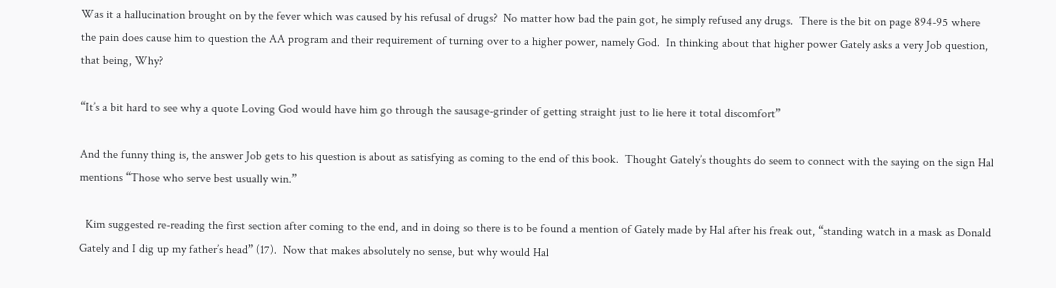Was it a hallucination brought on by the fever which was caused by his refusal of drugs?  No matter how bad the pain got, he simply refused any drugs.  There is the bit on page 894-95 where the pain does cause him to question the AA program and their requirement of turning over to a higher power, namely God.  In thinking about that higher power Gately asks a very Job question, that being, Why?

“It’s a bit hard to see why a quote Loving God would have him go through the sausage-grinder of getting straight just to lie here it total discomfort”

And the funny thing is, the answer Job gets to his question is about as satisfying as coming to the end of this book.  Thought Gately’s thoughts do seem to connect with the saying on the sign Hal mentions “Those who serve best usually win.”

  Kim suggested re-reading the first section after coming to the end, and in doing so there is to be found a mention of Gately made by Hal after his freak out, “standing watch in a mask as Donald Gately and I dig up my father’s head” (17).  Now that makes absolutely no sense, but why would Hal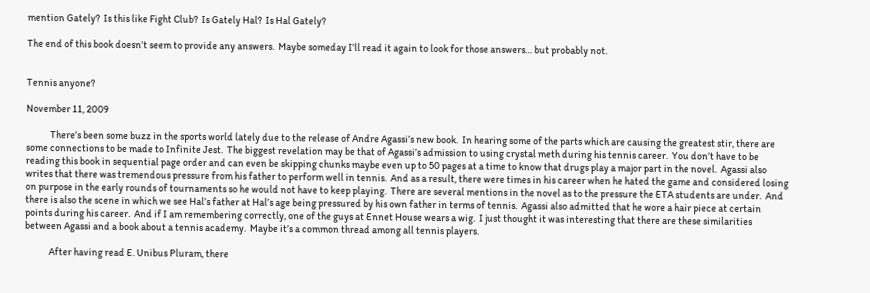mention Gately?  Is this like Fight Club?  Is Gately Hal?  Is Hal Gately?

The end of this book doesn’t seem to provide any answers.  Maybe someday I’ll read it again to look for those answers… but probably not.


Tennis anyone?

November 11, 2009

            There’s been some buzz in the sports world lately due to the release of Andre Agassi’s new book.  In hearing some of the parts which are causing the greatest stir, there are some connections to be made to Infinite Jest.  The biggest revelation may be that of Agassi’s admission to using crystal meth during his tennis career.  You don’t have to be reading this book in sequential page order and can even be skipping chunks maybe even up to 50 pages at a time to know that drugs play a major part in the novel.  Agassi also writes that there was tremendous pressure from his father to perform well in tennis.  And as a result, there were times in his career when he hated the game and considered losing on purpose in the early rounds of tournaments so he would not have to keep playing.  There are several mentions in the novel as to the pressure the ETA students are under.  And there is also the scene in which we see Hal’s father at Hal’s age being pressured by his own father in terms of tennis.  Agassi also admitted that he wore a hair piece at certain points during his career.  And if I am remembering correctly, one of the guys at Ennet House wears a wig.  I just thought it was interesting that there are these similarities between Agassi and a book about a tennis academy.  Maybe it’s a common thread among all tennis players.

            After having read E. Unibus Pluram, there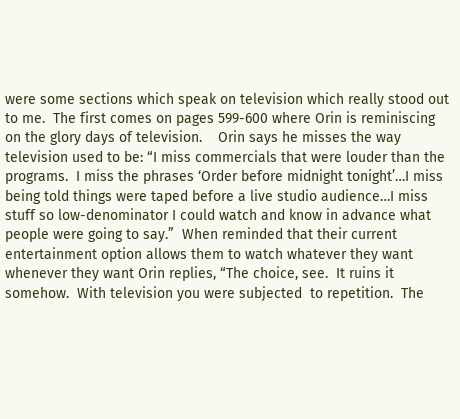were some sections which speak on television which really stood out to me.  The first comes on pages 599-600 where Orin is reminiscing on the glory days of television.    Orin says he misses the way television used to be: “I miss commercials that were louder than the programs.  I miss the phrases ‘Order before midnight tonight’…I miss being told things were taped before a live studio audience…I miss stuff so low-denominator I could watch and know in advance what people were going to say.”  When reminded that their current entertainment option allows them to watch whatever they want whenever they want Orin replies, “The choice, see.  It ruins it somehow.  With television you were subjected  to repetition.  The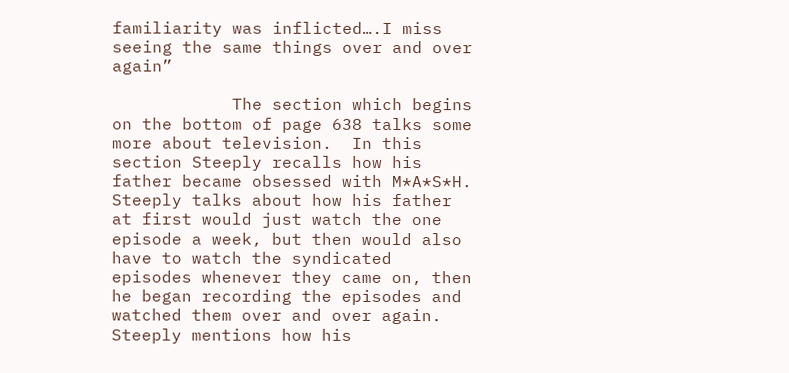familiarity was inflicted….I miss seeing the same things over and over again”

            The section which begins on the bottom of page 638 talks some more about television.  In this section Steeply recalls how his father became obsessed with M*A*S*H.  Steeply talks about how his father at first would just watch the one episode a week, but then would also have to watch the syndicated episodes whenever they came on, then he began recording the episodes and watched them over and over again.  Steeply mentions how his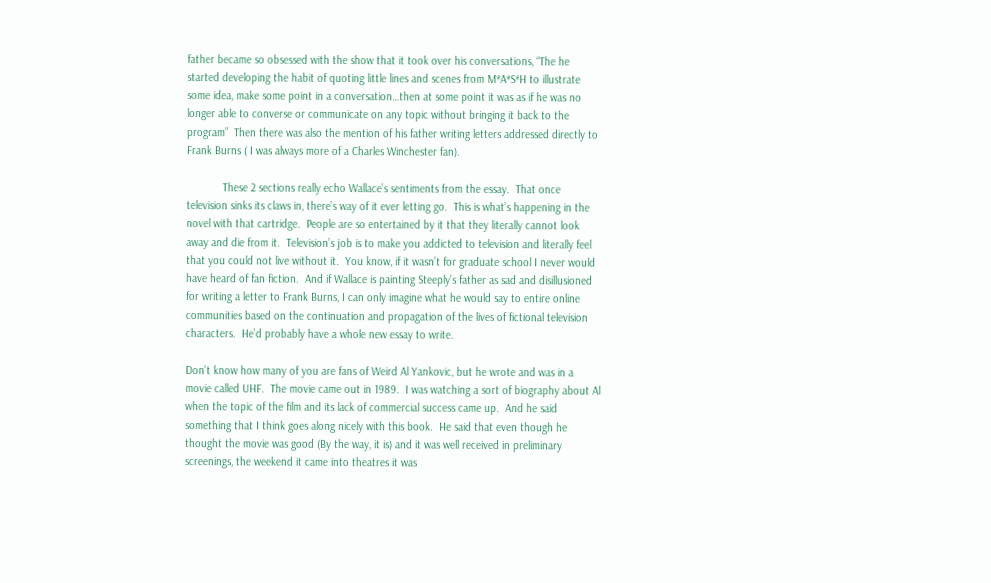father became so obsessed with the show that it took over his conversations, “The he started developing the habit of quoting little lines and scenes from M*A*S*H to illustrate some idea, make some point in a conversation…then at some point it was as if he was no longer able to converse or communicate on any topic without bringing it back to the program”  Then there was also the mention of his father writing letters addressed directly to Frank Burns ( I was always more of a Charles Winchester fan).

            These 2 sections really echo Wallace’s sentiments from the essay.  That once television sinks its claws in, there’s way of it ever letting go.  This is what’s happening in the novel with that cartridge.  People are so entertained by it that they literally cannot look away and die from it.  Television’s job is to make you addicted to television and literally feel that you could not live without it.  You know, if it wasn’t for graduate school I never would have heard of fan fiction.  And if Wallace is painting Steeply’s father as sad and disillusioned for writing a letter to Frank Burns, I can only imagine what he would say to entire online communities based on the continuation and propagation of the lives of fictional television characters.  He’d probably have a whole new essay to write.

Don’t know how many of you are fans of Weird Al Yankovic, but he wrote and was in a movie called UHF.  The movie came out in 1989.  I was watching a sort of biography about Al when the topic of the film and its lack of commercial success came up.  And he said something that I think goes along nicely with this book.  He said that even though he thought the movie was good (By the way, it is) and it was well received in preliminary screenings, the weekend it came into theatres it was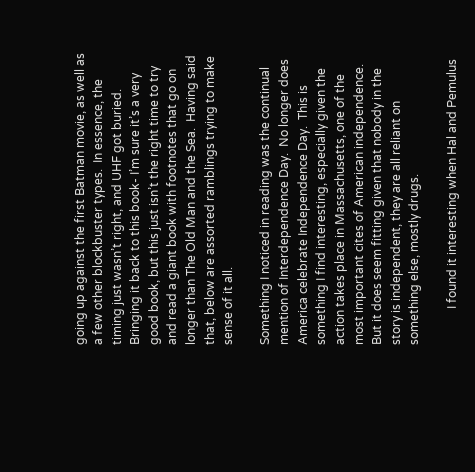going up against the first Batman movie, as well as a few other blockbuster types.  In essence, the timing just wasn’t right, and UHF got buried.  Bringing it back to this book- I’m sure it’s a very good book, but this just isn’t the right time to try and read a giant book with footnotes that go on longer than The Old Man and the Sea.  Having said that, below are assorted ramblings trying to make sense of it all.

Something I noticed in reading was the continual mention of Interdependence Day.  No longer does America celebrate Independence Day.  This is something I find interesting, especially given the action takes place in Massachusetts, one of the most important cites of American independence.  But it does seem fitting given that nobody in the story is independent, they are all reliant on something else, mostly drugs.

            I found it interesting when Hal and Pemulus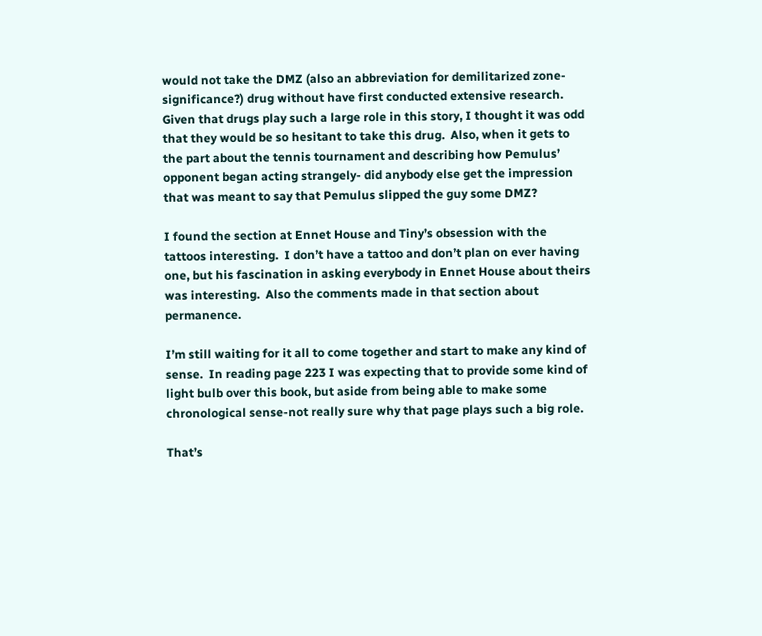would not take the DMZ (also an abbreviation for demilitarized zone-significance?) drug without have first conducted extensive research.  Given that drugs play such a large role in this story, I thought it was odd that they would be so hesitant to take this drug.  Also, when it gets to the part about the tennis tournament and describing how Pemulus’ opponent began acting strangely- did anybody else get the impression that was meant to say that Pemulus slipped the guy some DMZ?

I found the section at Ennet House and Tiny’s obsession with the tattoos interesting.  I don’t have a tattoo and don’t plan on ever having one, but his fascination in asking everybody in Ennet House about theirs was interesting.  Also the comments made in that section about permanence.

I’m still waiting for it all to come together and start to make any kind of sense.  In reading page 223 I was expecting that to provide some kind of light bulb over this book, but aside from being able to make some chronological sense-not really sure why that page plays such a big role.

That’s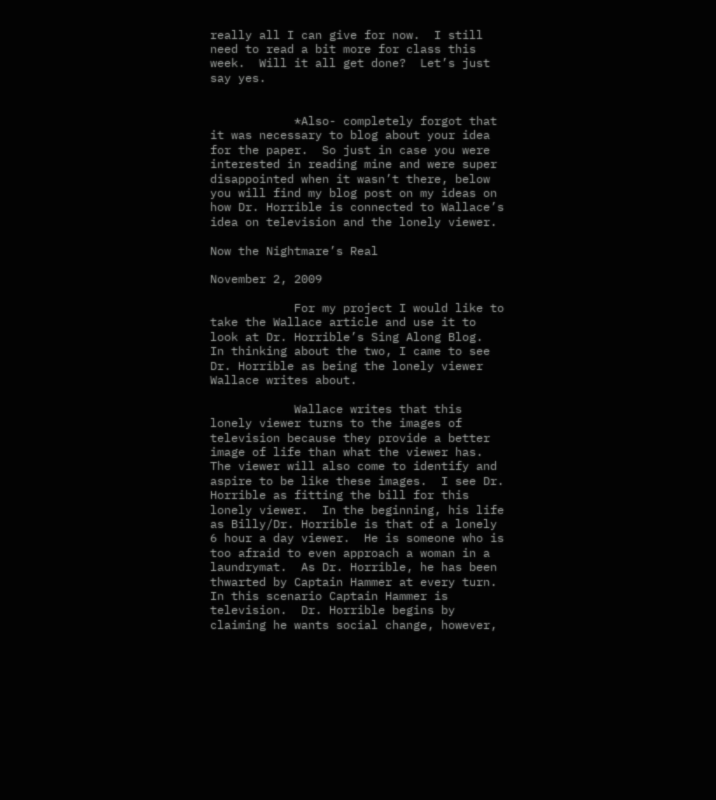really all I can give for now.  I still need to read a bit more for class this week.  Will it all get done?  Let’s just say yes.


            *Also- completely forgot that it was necessary to blog about your idea for the paper.  So just in case you were interested in reading mine and were super disappointed when it wasn’t there, below you will find my blog post on my ideas on how Dr. Horrible is connected to Wallace’s idea on television and the lonely viewer.

Now the Nightmare’s Real

November 2, 2009

            For my project I would like to take the Wallace article and use it to look at Dr. Horrible’s Sing Along Blog.  In thinking about the two, I came to see Dr. Horrible as being the lonely viewer Wallace writes about.

            Wallace writes that this lonely viewer turns to the images of television because they provide a better image of life than what the viewer has.  The viewer will also come to identify and aspire to be like these images.  I see Dr. Horrible as fitting the bill for this lonely viewer.  In the beginning, his life as Billy/Dr. Horrible is that of a lonely 6 hour a day viewer.  He is someone who is too afraid to even approach a woman in a laundrymat.  As Dr. Horrible, he has been thwarted by Captain Hammer at every turn.  In this scenario Captain Hammer is television.  Dr. Horrible begins by claiming he wants social change, however,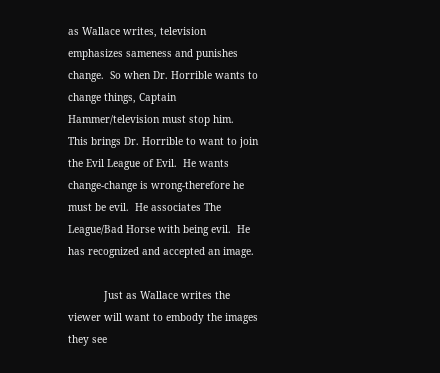as Wallace writes, television emphasizes sameness and punishes change.  So when Dr. Horrible wants to change things, Captain Hammer/television must stop him.  This brings Dr. Horrible to want to join the Evil League of Evil.  He wants change-change is wrong-therefore he must be evil.  He associates The League/Bad Horse with being evil.  He has recognized and accepted an image.

            Just as Wallace writes the viewer will want to embody the images they see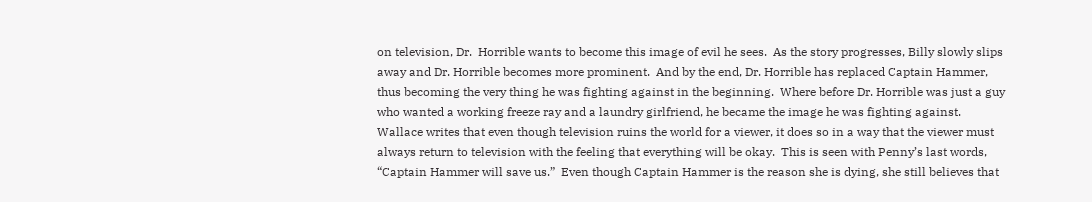on television, Dr.  Horrible wants to become this image of evil he sees.  As the story progresses, Billy slowly slips away and Dr. Horrible becomes more prominent.  And by the end, Dr. Horrible has replaced Captain Hammer, thus becoming the very thing he was fighting against in the beginning.  Where before Dr. Horrible was just a guy who wanted a working freeze ray and a laundry girlfriend, he became the image he was fighting against.  Wallace writes that even though television ruins the world for a viewer, it does so in a way that the viewer must always return to television with the feeling that everything will be okay.  This is seen with Penny’s last words, “Captain Hammer will save us.”  Even though Captain Hammer is the reason she is dying, she still believes that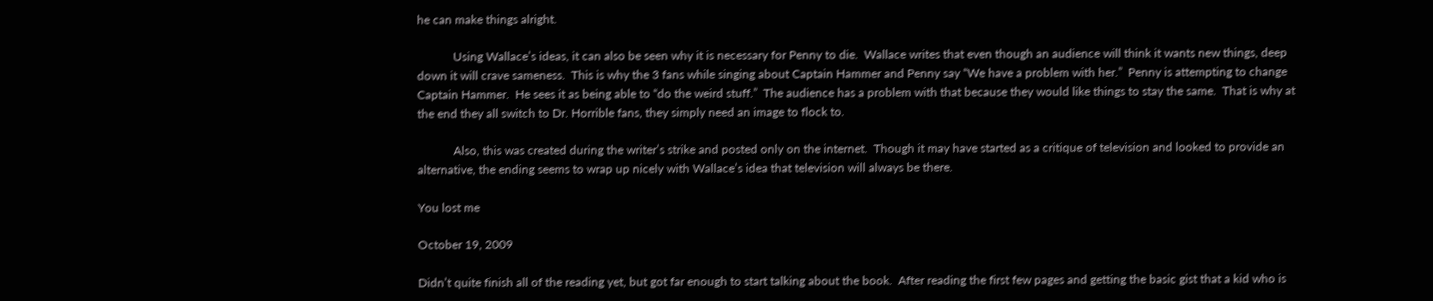he can make things alright.

            Using Wallace’s ideas, it can also be seen why it is necessary for Penny to die.  Wallace writes that even though an audience will think it wants new things, deep down it will crave sameness.  This is why the 3 fans while singing about Captain Hammer and Penny say “We have a problem with her.”  Penny is attempting to change Captain Hammer.  He sees it as being able to “do the weird stuff.”  The audience has a problem with that because they would like things to stay the same.  That is why at the end they all switch to Dr. Horrible fans, they simply need an image to flock to.

            Also, this was created during the writer’s strike and posted only on the internet.  Though it may have started as a critique of television and looked to provide an alternative, the ending seems to wrap up nicely with Wallace’s idea that television will always be there.

You lost me

October 19, 2009

Didn’t quite finish all of the reading yet, but got far enough to start talking about the book.  After reading the first few pages and getting the basic gist that a kid who is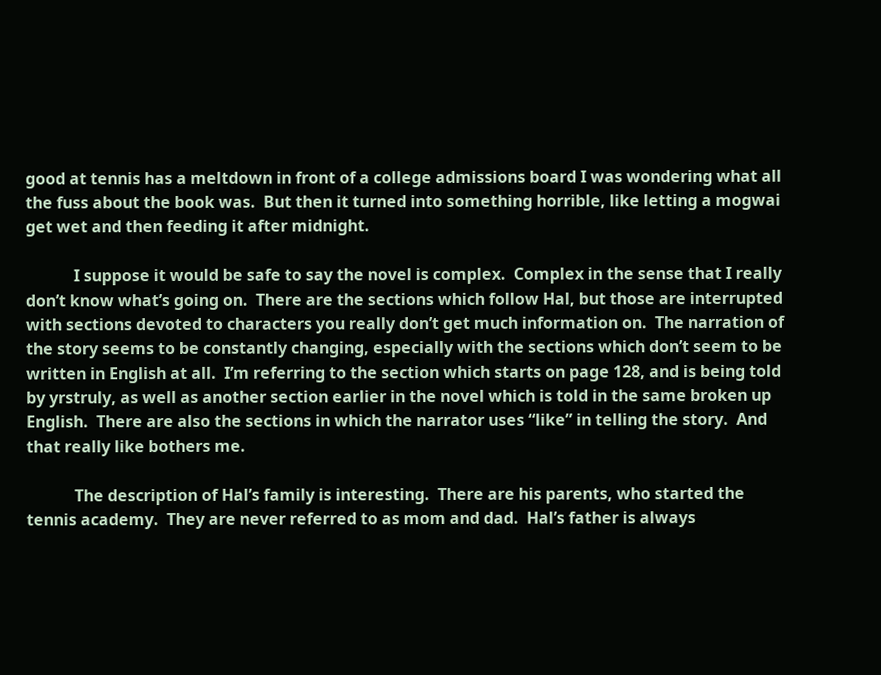good at tennis has a meltdown in front of a college admissions board I was wondering what all the fuss about the book was.  But then it turned into something horrible, like letting a mogwai get wet and then feeding it after midnight.

            I suppose it would be safe to say the novel is complex.  Complex in the sense that I really don’t know what’s going on.  There are the sections which follow Hal, but those are interrupted with sections devoted to characters you really don’t get much information on.  The narration of the story seems to be constantly changing, especially with the sections which don’t seem to be written in English at all.  I’m referring to the section which starts on page 128, and is being told by yrstruly, as well as another section earlier in the novel which is told in the same broken up English.  There are also the sections in which the narrator uses “like” in telling the story.  And that really like bothers me.

            The description of Hal’s family is interesting.  There are his parents, who started the tennis academy.  They are never referred to as mom and dad.  Hal’s father is always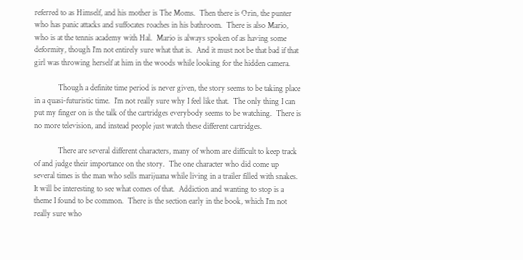referred to as Himself, and his mother is The Moms.  Then there is Orin, the punter who has panic attacks and suffocates roaches in his bathroom.  There is also Mario, who is at the tennis academy with Hal.  Mario is always spoken of as having some deformity, though I’m not entirely sure what that is.  And it must not be that bad if that girl was throwing herself at him in the woods while looking for the hidden camera.

            Though a definite time period is never given, the story seems to be taking place in a quasi-futuristic time.  I’m not really sure why I feel like that.  The only thing I can put my finger on is the talk of the cartridges everybody seems to be watching.  There is no more television, and instead people just watch these different cartridges.

            There are several different characters, many of whom are difficult to keep track of and judge their importance on the story.  The one character who did come up several times is the man who sells marijuana while living in a trailer filled with snakes.  It will be interesting to see what comes of that.  Addiction and wanting to stop is a theme I found to be common.  There is the section early in the book, which I’m not really sure who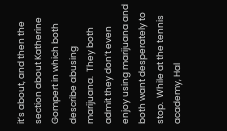it’s about, and then the section about Katherine Gompert in which both describe abusing marijuana.  They both admit they don’t even enjoy using marijuana and both want desperately to stop.  While at the tennis academy, Hal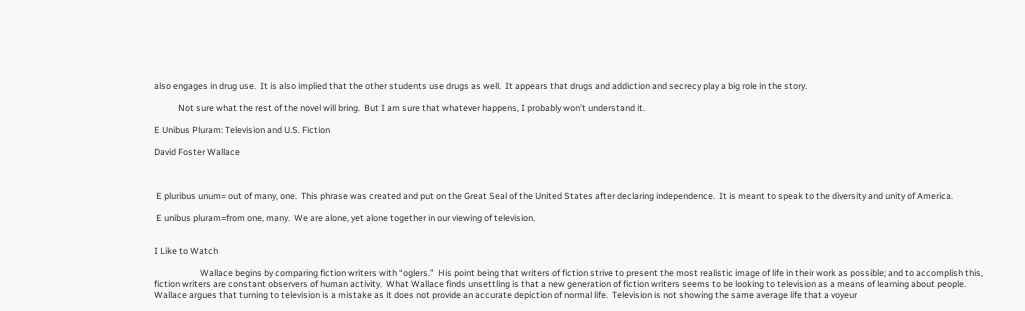also engages in drug use.  It is also implied that the other students use drugs as well.  It appears that drugs and addiction and secrecy play a big role in the story.

            Not sure what the rest of the novel will bring.  But I am sure that whatever happens, I probably won’t understand it.

E Unibus Pluram: Television and U.S. Fiction

David Foster Wallace



 E pluribus unum= out of many, one.  This phrase was created and put on the Great Seal of the United States after declaring independence.  It is meant to speak to the diversity and unity of America.

 E unibus pluram=from one, many.  We are alone, yet alone together in our viewing of television.


I Like to Watch

                       Wallace begins by comparing fiction writers with “oglers.”  His point being that writers of fiction strive to present the most realistic image of life in their work as possible; and to accomplish this, fiction writers are constant observers of human activity.  What Wallace finds unsettling is that a new generation of fiction writers seems to be looking to television as a means of learning about people.  Wallace argues that turning to television is a mistake as it does not provide an accurate depiction of normal life.  Television is not showing the same average life that a voyeur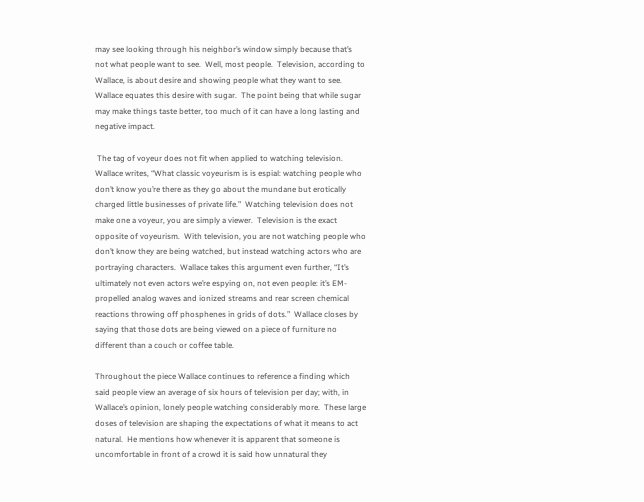may see looking through his neighbor’s window simply because that’s not what people want to see.  Well, most people.  Television, according to Wallace, is about desire and showing people what they want to see.  Wallace equates this desire with sugar.  The point being that while sugar may make things taste better, too much of it can have a long lasting and negative impact.

 The tag of voyeur does not fit when applied to watching television.  Wallace writes, “What classic voyeurism is is espial: watching people who don’t know you’re there as they go about the mundane but erotically charged little businesses of private life.”  Watching television does not make one a voyeur, you are simply a viewer.  Television is the exact opposite of voyeurism.  With television, you are not watching people who don’t know they are being watched, but instead watching actors who are portraying characters.  Wallace takes this argument even further, “It’s ultimately not even actors we’re espying on, not even people: it’s EM-propelled analog waves and ionized streams and rear screen chemical reactions throwing off phosphenes in grids of dots.”  Wallace closes by saying that those dots are being viewed on a piece of furniture no different than a couch or coffee table.

Throughout the piece Wallace continues to reference a finding which said people view an average of six hours of television per day; with, in Wallace’s opinion, lonely people watching considerably more.  These large doses of television are shaping the expectations of what it means to act natural.  He mentions how whenever it is apparent that someone is uncomfortable in front of a crowd it is said how unnatural they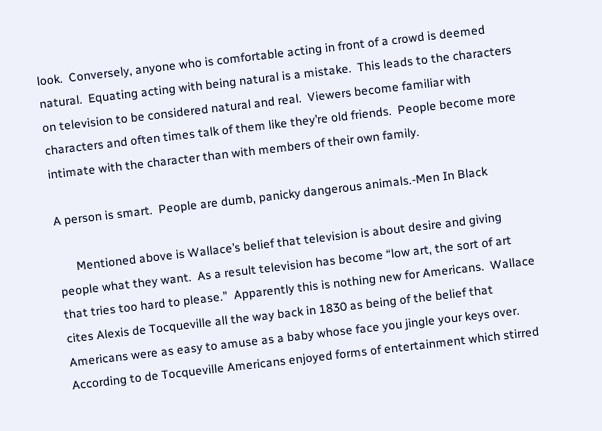look.  Conversely, anyone who is comfortable acting in front of a crowd is deemed natural.  Equating acting with being natural is a mistake.  This leads to the characters on television to be considered natural and real.  Viewers become familiar with characters and often times talk of them like they’re old friends.  People become more intimate with the character than with members of their own family.

A person is smart.  People are dumb, panicky dangerous animals.-Men In Black

      Mentioned above is Wallace’s belief that television is about desire and giving people what they want.  As a result television has become “low art, the sort of art that tries too hard to please.”  Apparently this is nothing new for Americans.  Wallace cites Alexis de Tocqueville all the way back in 1830 as being of the belief that Americans were as easy to amuse as a baby whose face you jingle your keys over.  According to de Tocqueville Americans enjoyed forms of entertainment which stirred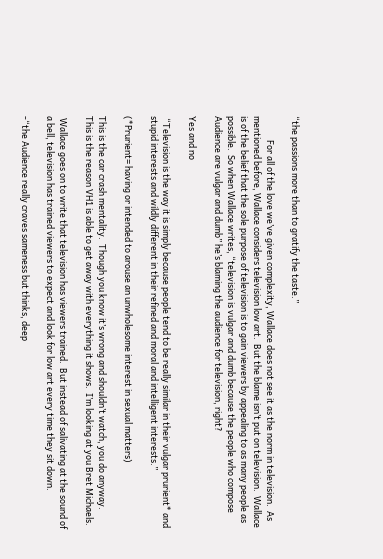“the passions more than to gratify the taste.”

            For all of the love we’ve given complexity, Wallace does not see it as the norm in television.  As mentioned before, Wallace considers television low art.  But the blame isn’t put on television.  Wallace is of the belief that the sole purpose of television is to gain viewers by appealing to as many people as possible.  So when Wallace writes, “television is vulgar and dumb because the people who compose Audience are vulgar and dumb” he’s blaming the audience for television, right?

Yes and no

 “Television is the way it is simply because people tend to be really similar in their vulgar prurient* and stupid interests and wildly different in their refined and moral and intelligent interests.”

(*Prurient= having or intended to arouse an unwholesome interest in sexual matters)

This is the car crash mentality.  Though you know it’s wrong and shouldn’t watch, you do anyway.  This is the reason VH1 is able to get away with everything it shows.  I’m looking at you Bret Michaels.

 Wallace goes on to write that television has viewers trained.  But instead of salivating at the sound of a bell, television has trained viewers to expect and look for low art every time they sit down.

-“the Audience really craves sameness but thinks, deep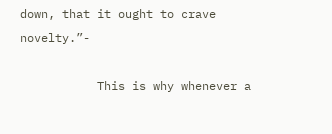down, that it ought to crave novelty.”-

           This is why whenever a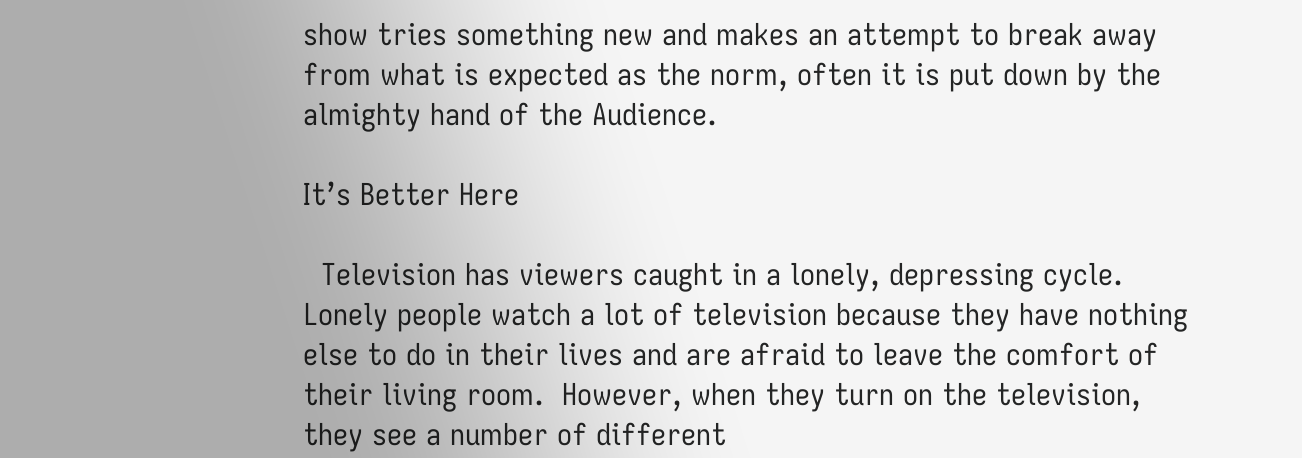show tries something new and makes an attempt to break away from what is expected as the norm, often it is put down by the almighty hand of the Audience.

It’s Better Here

  Television has viewers caught in a lonely, depressing cycle.  Lonely people watch a lot of television because they have nothing else to do in their lives and are afraid to leave the comfort of their living room.  However, when they turn on the television, they see a number of different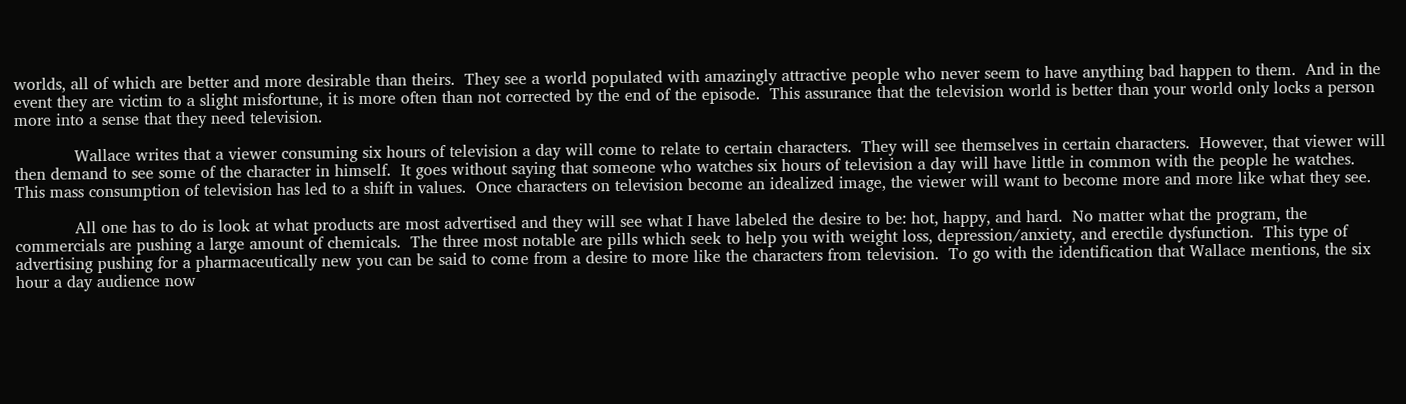worlds, all of which are better and more desirable than theirs.  They see a world populated with amazingly attractive people who never seem to have anything bad happen to them.  And in the event they are victim to a slight misfortune, it is more often than not corrected by the end of the episode.  This assurance that the television world is better than your world only locks a person more into a sense that they need television.

            Wallace writes that a viewer consuming six hours of television a day will come to relate to certain characters.  They will see themselves in certain characters.  However, that viewer will then demand to see some of the character in himself.  It goes without saying that someone who watches six hours of television a day will have little in common with the people he watches.  This mass consumption of television has led to a shift in values.  Once characters on television become an idealized image, the viewer will want to become more and more like what they see.

            All one has to do is look at what products are most advertised and they will see what I have labeled the desire to be: hot, happy, and hard.  No matter what the program, the commercials are pushing a large amount of chemicals.  The three most notable are pills which seek to help you with weight loss, depression/anxiety, and erectile dysfunction.  This type of advertising pushing for a pharmaceutically new you can be said to come from a desire to more like the characters from television.  To go with the identification that Wallace mentions, the six hour a day audience now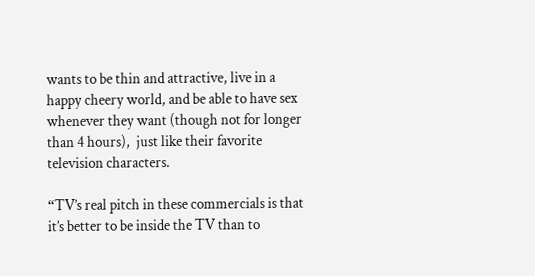wants to be thin and attractive, live in a happy cheery world, and be able to have sex whenever they want (though not for longer than 4 hours),  just like their favorite television characters.

“TV’s real pitch in these commercials is that it’s better to be inside the TV than to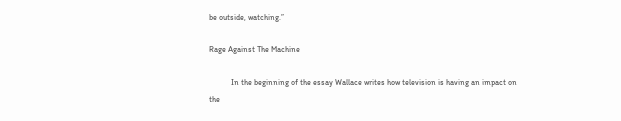be outside, watching.”

Rage Against The Machine

           In the beginning of the essay Wallace writes how television is having an impact on the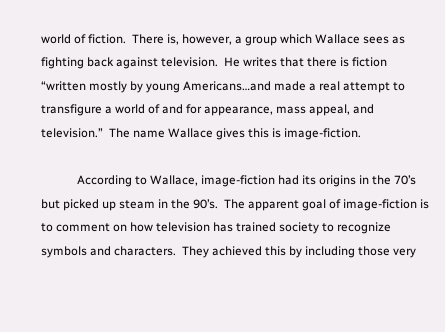world of fiction.  There is, however, a group which Wallace sees as fighting back against television.  He writes that there is fiction “written mostly by young Americans…and made a real attempt to transfigure a world of and for appearance, mass appeal, and television.”  The name Wallace gives this is image-fiction.

            According to Wallace, image-fiction had its origins in the 70’s but picked up steam in the 90’s.  The apparent goal of image-fiction is to comment on how television has trained society to recognize symbols and characters.  They achieved this by including those very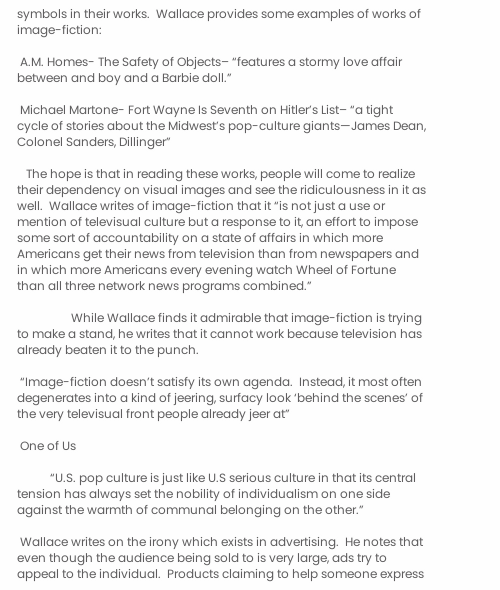symbols in their works.  Wallace provides some examples of works of image-fiction:

 A.M. Homes- The Safety of Objects– “features a stormy love affair between and boy and a Barbie doll.”

 Michael Martone- Fort Wayne Is Seventh on Hitler’s List– “a tight cycle of stories about the Midwest’s pop-culture giants—James Dean, Colonel Sanders, Dillinger”

   The hope is that in reading these works, people will come to realize their dependency on visual images and see the ridiculousness in it as well.  Wallace writes of image-fiction that it “is not just a use or mention of televisual culture but a response to it, an effort to impose some sort of accountability on a state of affairs in which more Americans get their news from television than from newspapers and in which more Americans every evening watch Wheel of Fortune than all three network news programs combined.”

                  While Wallace finds it admirable that image-fiction is trying to make a stand, he writes that it cannot work because television has already beaten it to the punch.

 “Image-fiction doesn’t satisfy its own agenda.  Instead, it most often degenerates into a kind of jeering, surfacy look ‘behind the scenes’ of the very televisual front people already jeer at”

 One of Us

           “U.S. pop culture is just like U.S serious culture in that its central tension has always set the nobility of individualism on one side against the warmth of communal belonging on the other.”

 Wallace writes on the irony which exists in advertising.  He notes that even though the audience being sold to is very large, ads try to appeal to the individual.  Products claiming to help someone express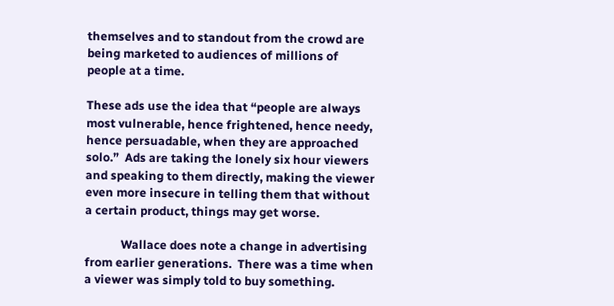themselves and to standout from the crowd are being marketed to audiences of millions of people at a time.

These ads use the idea that “people are always most vulnerable, hence frightened, hence needy, hence persuadable, when they are approached solo.”  Ads are taking the lonely six hour viewers and speaking to them directly, making the viewer even more insecure in telling them that without a certain product, things may get worse.

            Wallace does note a change in advertising from earlier generations.  There was a time when a viewer was simply told to buy something.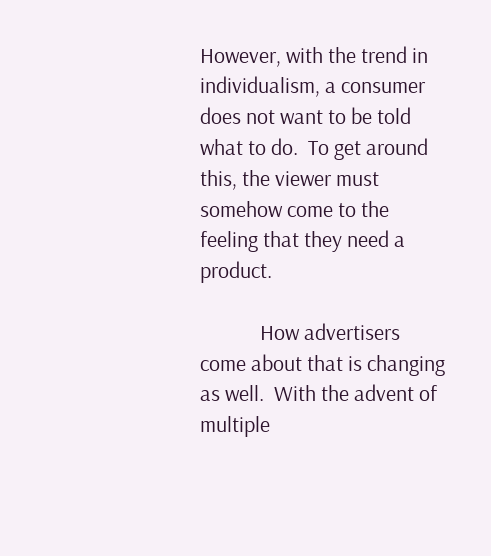However, with the trend in individualism, a consumer does not want to be told what to do.  To get around this, the viewer must somehow come to the feeling that they need a product.

            How advertisers come about that is changing as well.  With the advent of multiple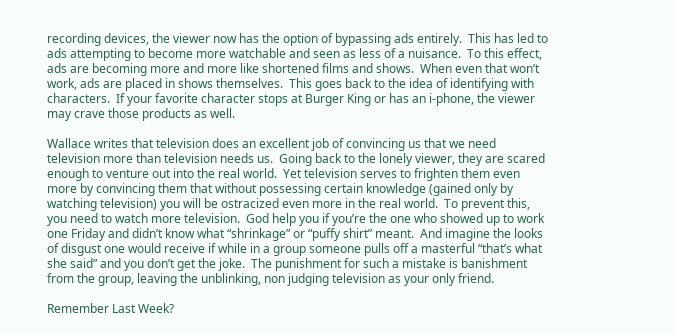recording devices, the viewer now has the option of bypassing ads entirely.  This has led to ads attempting to become more watchable and seen as less of a nuisance.  To this effect, ads are becoming more and more like shortened films and shows.  When even that won’t work, ads are placed in shows themselves.  This goes back to the idea of identifying with characters.  If your favorite character stops at Burger King or has an i-phone, the viewer may crave those products as well.

Wallace writes that television does an excellent job of convincing us that we need television more than television needs us.  Going back to the lonely viewer, they are scared enough to venture out into the real world.  Yet television serves to frighten them even more by convincing them that without possessing certain knowledge (gained only by watching television) you will be ostracized even more in the real world.  To prevent this, you need to watch more television.  God help you if you’re the one who showed up to work one Friday and didn’t know what “shrinkage” or “puffy shirt” meant.  And imagine the looks of disgust one would receive if while in a group someone pulls off a masterful “that’s what she said” and you don’t get the joke.  The punishment for such a mistake is banishment from the group, leaving the unblinking, non judging television as your only friend.

Remember Last Week?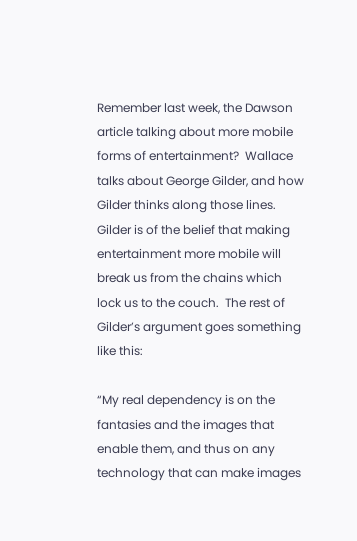Remember last week, the Dawson article talking about more mobile forms of entertainment?  Wallace talks about George Gilder, and how Gilder thinks along those lines.  Gilder is of the belief that making entertainment more mobile will break us from the chains which lock us to the couch.  The rest of Gilder’s argument goes something like this:

“My real dependency is on the fantasies and the images that enable them, and thus on any technology that can make images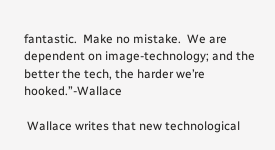fantastic.  Make no mistake.  We are dependent on image-technology; and the better the tech, the harder we’re hooked.”-Wallace

 Wallace writes that new technological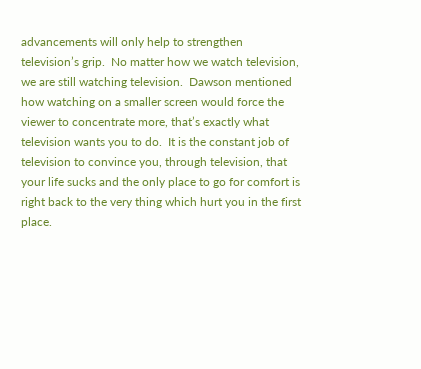advancements will only help to strengthen television’s grip.  No matter how we watch television, we are still watching television.  Dawson mentioned how watching on a smaller screen would force the viewer to concentrate more, that’s exactly what television wants you to do.  It is the constant job of television to convince you, through television, that your life sucks and the only place to go for comfort is right back to the very thing which hurt you in the first place.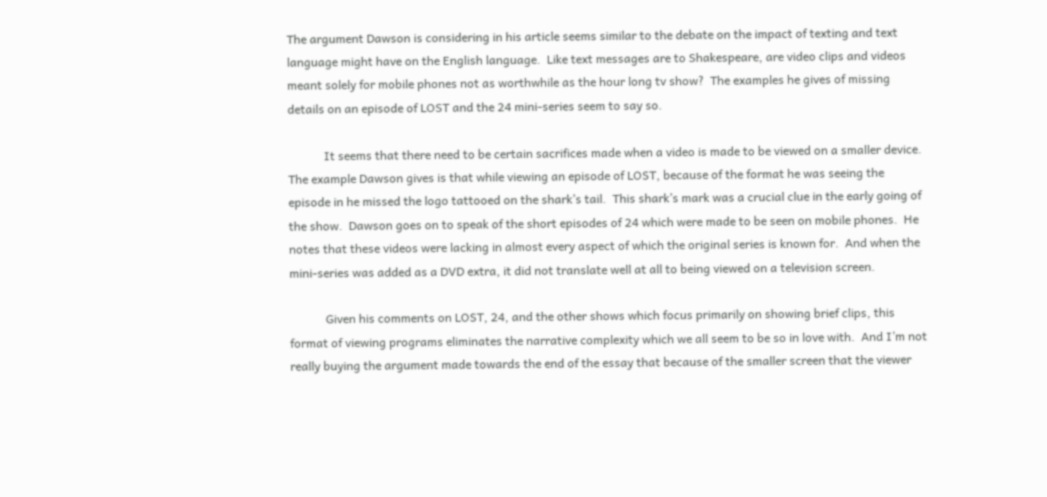The argument Dawson is considering in his article seems similar to the debate on the impact of texting and text language might have on the English language.  Like text messages are to Shakespeare, are video clips and videos meant solely for mobile phones not as worthwhile as the hour long tv show?  The examples he gives of missing details on an episode of LOST and the 24 mini-series seem to say so.

            It seems that there need to be certain sacrifices made when a video is made to be viewed on a smaller device.  The example Dawson gives is that while viewing an episode of LOST, because of the format he was seeing the episode in he missed the logo tattooed on the shark’s tail.  This shark’s mark was a crucial clue in the early going of the show.  Dawson goes on to speak of the short episodes of 24 which were made to be seen on mobile phones.  He notes that these videos were lacking in almost every aspect of which the original series is known for.  And when the mini-series was added as a DVD extra, it did not translate well at all to being viewed on a television screen.

            Given his comments on LOST, 24, and the other shows which focus primarily on showing brief clips, this format of viewing programs eliminates the narrative complexity which we all seem to be so in love with.  And I’m not really buying the argument made towards the end of the essay that because of the smaller screen that the viewer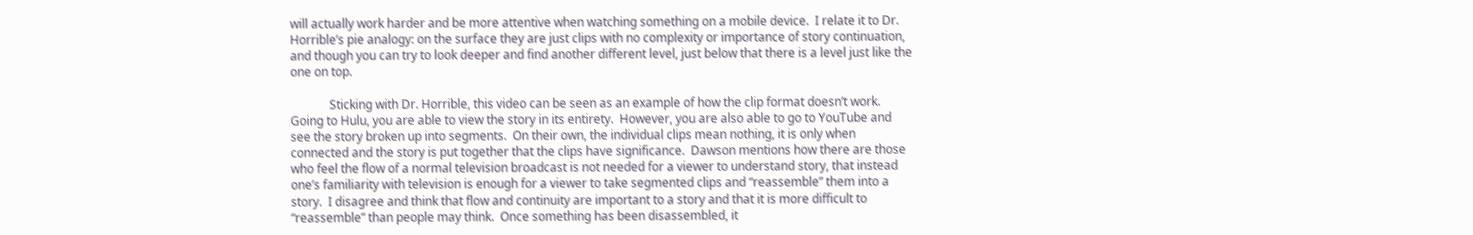will actually work harder and be more attentive when watching something on a mobile device.  I relate it to Dr. Horrible’s pie analogy: on the surface they are just clips with no complexity or importance of story continuation, and though you can try to look deeper and find another different level, just below that there is a level just like the one on top.

             Sticking with Dr. Horrible, this video can be seen as an example of how the clip format doesn’t work.  Going to Hulu, you are able to view the story in its entirety.  However, you are also able to go to YouTube and see the story broken up into segments.  On their own, the individual clips mean nothing, it is only when connected and the story is put together that the clips have significance.  Dawson mentions how there are those who feel the flow of a normal television broadcast is not needed for a viewer to understand story, that instead one’s familiarity with television is enough for a viewer to take segmented clips and “reassemble” them into a story.  I disagree and think that flow and continuity are important to a story and that it is more difficult to “reassemble” than people may think.  Once something has been disassembled, it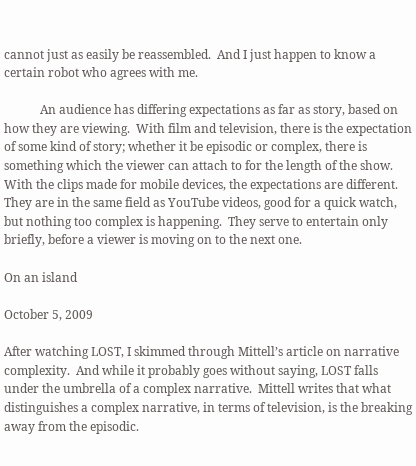cannot just as easily be reassembled.  And I just happen to know a certain robot who agrees with me.

            An audience has differing expectations as far as story, based on how they are viewing.  With film and television, there is the expectation of some kind of story; whether it be episodic or complex, there is something which the viewer can attach to for the length of the show.  With the clips made for mobile devices, the expectations are different.  They are in the same field as YouTube videos, good for a quick watch, but nothing too complex is happening.  They serve to entertain only briefly, before a viewer is moving on to the next one.

On an island

October 5, 2009

After watching LOST, I skimmed through Mittell’s article on narrative complexity.  And while it probably goes without saying, LOST falls under the umbrella of a complex narrative.  Mittell writes that what distinguishes a complex narrative, in terms of television, is the breaking away from the episodic.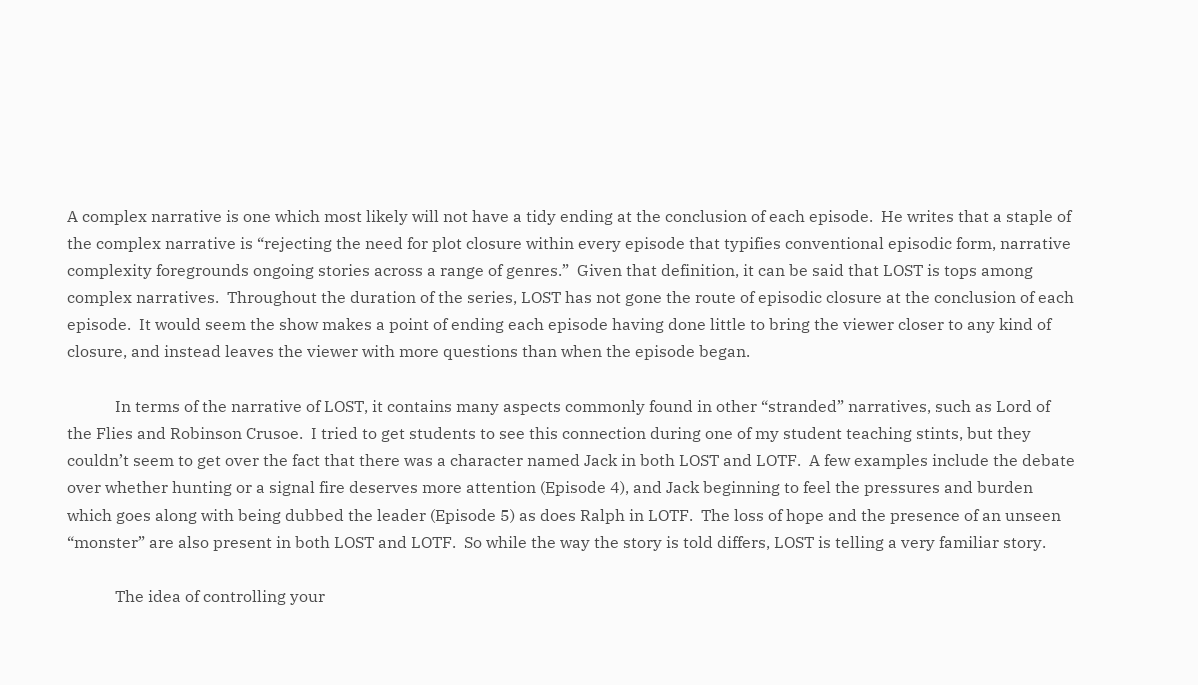A complex narrative is one which most likely will not have a tidy ending at the conclusion of each episode.  He writes that a staple of the complex narrative is “rejecting the need for plot closure within every episode that typifies conventional episodic form, narrative complexity foregrounds ongoing stories across a range of genres.”  Given that definition, it can be said that LOST is tops among complex narratives.  Throughout the duration of the series, LOST has not gone the route of episodic closure at the conclusion of each episode.  It would seem the show makes a point of ending each episode having done little to bring the viewer closer to any kind of closure, and instead leaves the viewer with more questions than when the episode began.

            In terms of the narrative of LOST, it contains many aspects commonly found in other “stranded” narratives, such as Lord of the Flies and Robinson Crusoe.  I tried to get students to see this connection during one of my student teaching stints, but they couldn’t seem to get over the fact that there was a character named Jack in both LOST and LOTF.  A few examples include the debate over whether hunting or a signal fire deserves more attention (Episode 4), and Jack beginning to feel the pressures and burden which goes along with being dubbed the leader (Episode 5) as does Ralph in LOTF.  The loss of hope and the presence of an unseen “monster” are also present in both LOST and LOTF.  So while the way the story is told differs, LOST is telling a very familiar story.

            The idea of controlling your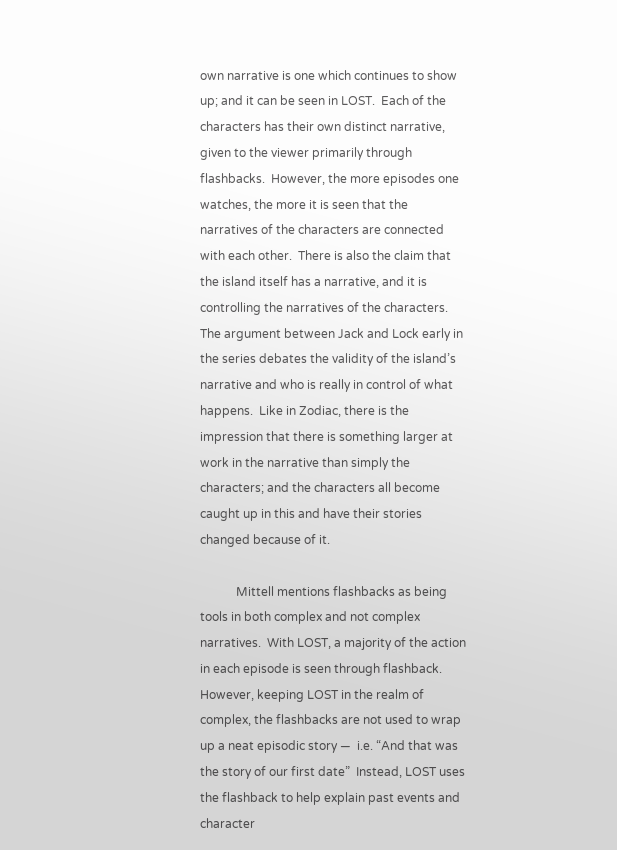own narrative is one which continues to show up; and it can be seen in LOST.  Each of the characters has their own distinct narrative, given to the viewer primarily through flashbacks.  However, the more episodes one watches, the more it is seen that the narratives of the characters are connected with each other.  There is also the claim that the island itself has a narrative, and it is controlling the narratives of the characters.  The argument between Jack and Lock early in the series debates the validity of the island’s narrative and who is really in control of what happens.  Like in Zodiac, there is the impression that there is something larger at work in the narrative than simply the characters; and the characters all become caught up in this and have their stories changed because of it.

            Mittell mentions flashbacks as being tools in both complex and not complex narratives.  With LOST, a majority of the action in each episode is seen through flashback.  However, keeping LOST in the realm of complex, the flashbacks are not used to wrap up a neat episodic story —  i.e. “And that was the story of our first date”  Instead, LOST uses the flashback to help explain past events and character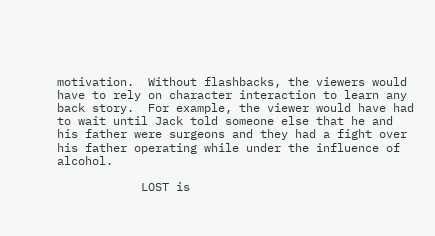motivation.  Without flashbacks, the viewers would have to rely on character interaction to learn any back story.  For example, the viewer would have had to wait until Jack told someone else that he and his father were surgeons and they had a fight over his father operating while under the influence of alcohol.

            LOST is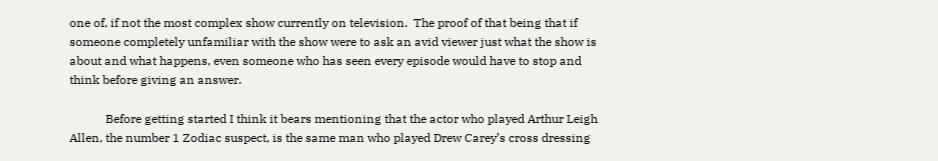one of, if not the most complex show currently on television.  The proof of that being that if someone completely unfamiliar with the show were to ask an avid viewer just what the show is about and what happens, even someone who has seen every episode would have to stop and think before giving an answer.

            Before getting started I think it bears mentioning that the actor who played Arthur Leigh Allen, the number 1 Zodiac suspect, is the same man who played Drew Carey’s cross dressing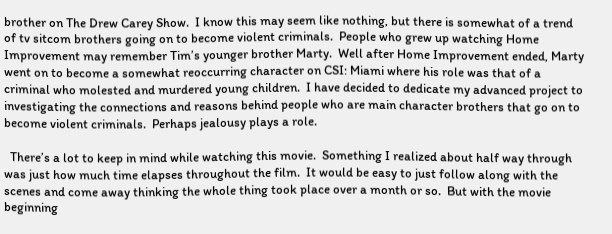brother on The Drew Carey Show.  I know this may seem like nothing, but there is somewhat of a trend of tv sitcom brothers going on to become violent criminals.  People who grew up watching Home Improvement may remember Tim’s younger brother Marty.  Well after Home Improvement ended, Marty went on to become a somewhat reoccurring character on CSI: Miami where his role was that of a criminal who molested and murdered young children.  I have decided to dedicate my advanced project to investigating the connections and reasons behind people who are main character brothers that go on to become violent criminals.  Perhaps jealousy plays a role.

  There’s a lot to keep in mind while watching this movie.  Something I realized about half way through was just how much time elapses throughout the film.  It would be easy to just follow along with the scenes and come away thinking the whole thing took place over a month or so.  But with the movie beginning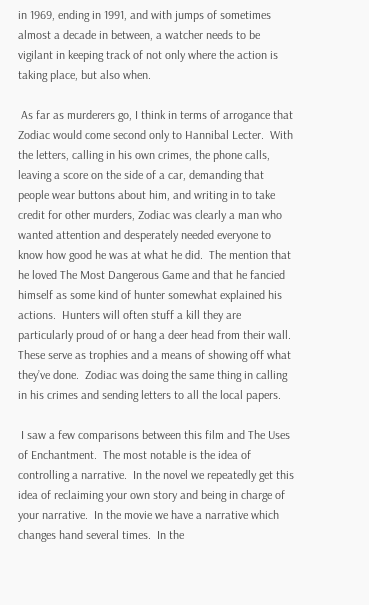in 1969, ending in 1991, and with jumps of sometimes almost a decade in between, a watcher needs to be vigilant in keeping track of not only where the action is taking place, but also when.

 As far as murderers go, I think in terms of arrogance that Zodiac would come second only to Hannibal Lecter.  With the letters, calling in his own crimes, the phone calls, leaving a score on the side of a car, demanding that people wear buttons about him, and writing in to take credit for other murders, Zodiac was clearly a man who wanted attention and desperately needed everyone to know how good he was at what he did.  The mention that he loved The Most Dangerous Game and that he fancied himself as some kind of hunter somewhat explained his actions.  Hunters will often stuff a kill they are particularly proud of or hang a deer head from their wall.  These serve as trophies and a means of showing off what they’ve done.  Zodiac was doing the same thing in calling in his crimes and sending letters to all the local papers.

 I saw a few comparisons between this film and The Uses of Enchantment.  The most notable is the idea of controlling a narrative.  In the novel we repeatedly get this idea of reclaiming your own story and being in charge of your narrative.  In the movie we have a narrative which changes hand several times.  In the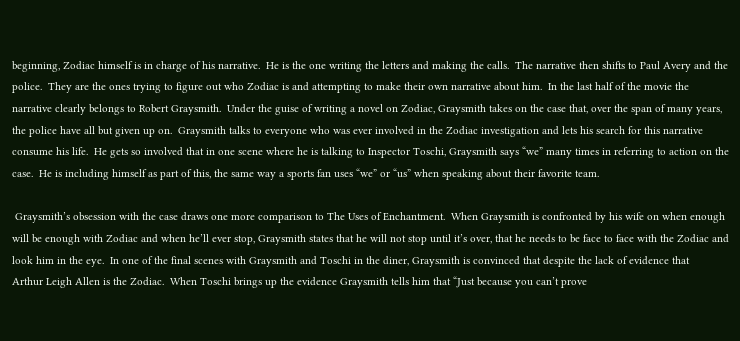beginning, Zodiac himself is in charge of his narrative.  He is the one writing the letters and making the calls.  The narrative then shifts to Paul Avery and the police.  They are the ones trying to figure out who Zodiac is and attempting to make their own narrative about him.  In the last half of the movie the narrative clearly belongs to Robert Graysmith.  Under the guise of writing a novel on Zodiac, Graysmith takes on the case that, over the span of many years, the police have all but given up on.  Graysmith talks to everyone who was ever involved in the Zodiac investigation and lets his search for this narrative consume his life.  He gets so involved that in one scene where he is talking to Inspector Toschi, Graysmith says “we” many times in referring to action on the case.  He is including himself as part of this, the same way a sports fan uses “we” or “us” when speaking about their favorite team.

 Graysmith’s obsession with the case draws one more comparison to The Uses of Enchantment.  When Graysmith is confronted by his wife on when enough will be enough with Zodiac and when he’ll ever stop, Graysmith states that he will not stop until it’s over, that he needs to be face to face with the Zodiac and look him in the eye.  In one of the final scenes with Graysmith and Toschi in the diner, Graysmith is convinced that despite the lack of evidence that    Arthur Leigh Allen is the Zodiac.  When Toschi brings up the evidence Graysmith tells him that “Just because you can’t prove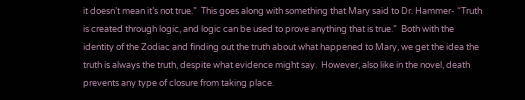it doesn’t mean it’s not true.”  This goes along with something that Mary said to Dr. Hammer- “Truth is created through logic, and logic can be used to prove anything that is true.”  Both with the identity of the Zodiac and finding out the truth about what happened to Mary, we get the idea the truth is always the truth, despite what evidence might say.  However, also like in the novel, death prevents any type of closure from taking place.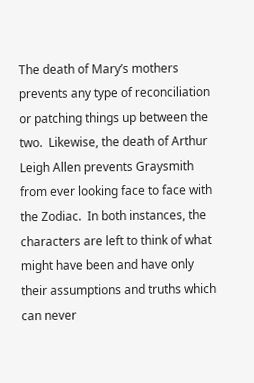The death of Mary’s mothers prevents any type of reconciliation or patching things up between the two.  Likewise, the death of Arthur Leigh Allen prevents Graysmith from ever looking face to face with the Zodiac.  In both instances, the characters are left to think of what might have been and have only their assumptions and truths which can never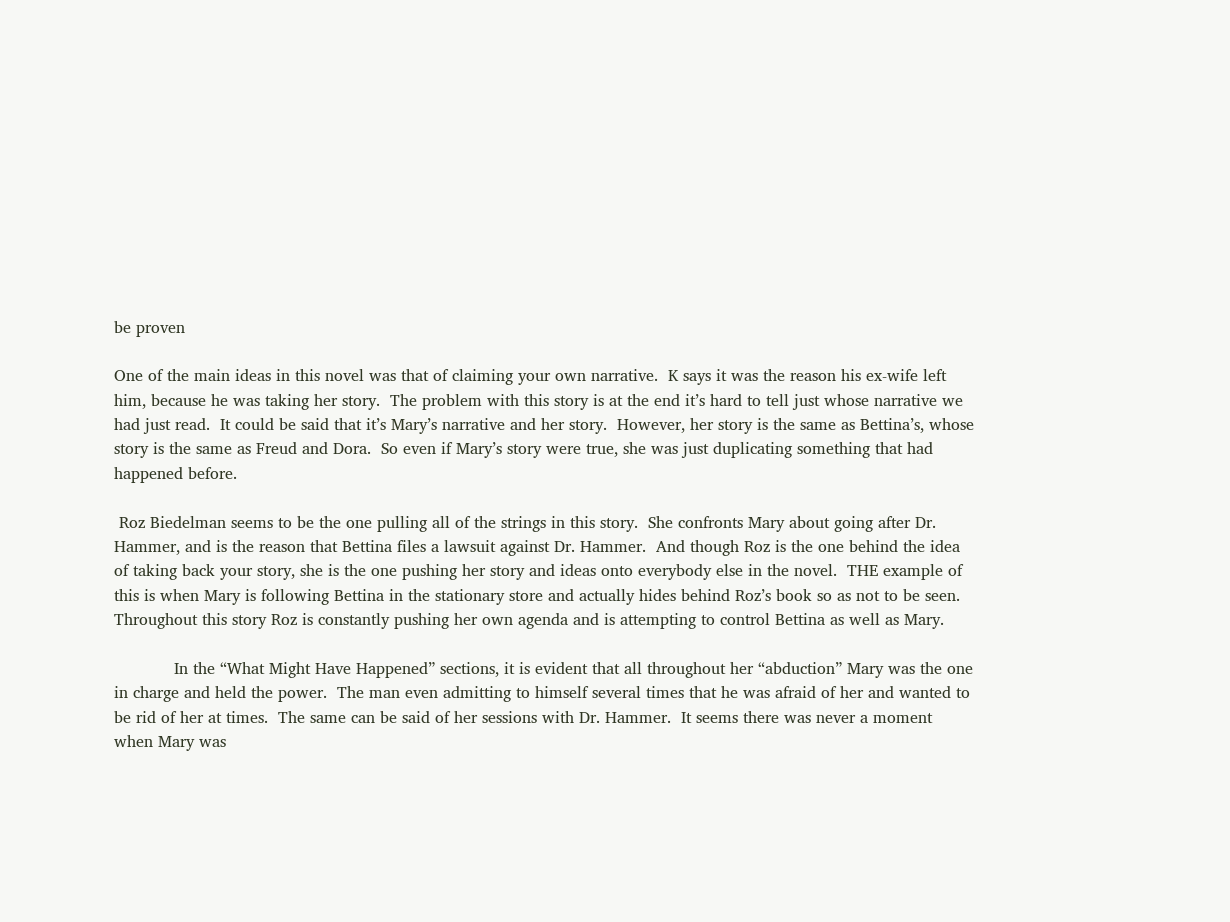be proven

One of the main ideas in this novel was that of claiming your own narrative.  K says it was the reason his ex-wife left him, because he was taking her story.  The problem with this story is at the end it’s hard to tell just whose narrative we had just read.  It could be said that it’s Mary’s narrative and her story.  However, her story is the same as Bettina’s, whose story is the same as Freud and Dora.  So even if Mary’s story were true, she was just duplicating something that had happened before.

 Roz Biedelman seems to be the one pulling all of the strings in this story.  She confronts Mary about going after Dr. Hammer, and is the reason that Bettina files a lawsuit against Dr. Hammer.  And though Roz is the one behind the idea of taking back your story, she is the one pushing her story and ideas onto everybody else in the novel.  THE example of this is when Mary is following Bettina in the stationary store and actually hides behind Roz’s book so as not to be seen.  Throughout this story Roz is constantly pushing her own agenda and is attempting to control Bettina as well as Mary.

            In the “What Might Have Happened” sections, it is evident that all throughout her “abduction” Mary was the one in charge and held the power.  The man even admitting to himself several times that he was afraid of her and wanted to be rid of her at times.  The same can be said of her sessions with Dr. Hammer.  It seems there was never a moment when Mary was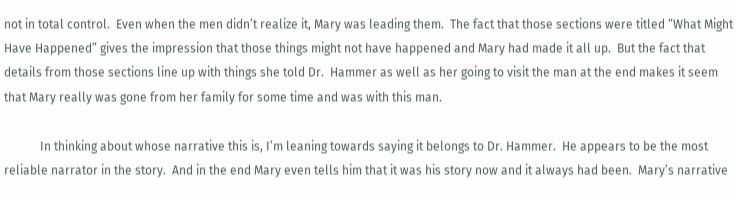not in total control.  Even when the men didn’t realize it, Mary was leading them.  The fact that those sections were titled “What Might Have Happened” gives the impression that those things might not have happened and Mary had made it all up.  But the fact that details from those sections line up with things she told Dr.  Hammer as well as her going to visit the man at the end makes it seem that Mary really was gone from her family for some time and was with this man.

            In thinking about whose narrative this is, I’m leaning towards saying it belongs to Dr. Hammer.  He appears to be the most reliable narrator in the story.  And in the end Mary even tells him that it was his story now and it always had been.  Mary’s narrative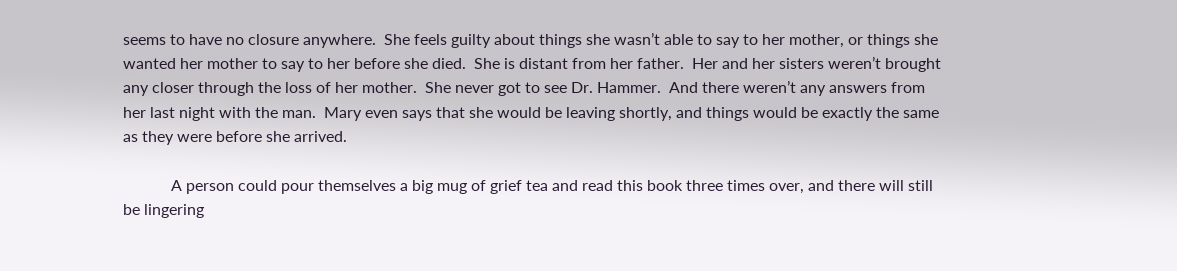seems to have no closure anywhere.  She feels guilty about things she wasn’t able to say to her mother, or things she wanted her mother to say to her before she died.  She is distant from her father.  Her and her sisters weren’t brought any closer through the loss of her mother.  She never got to see Dr. Hammer.  And there weren’t any answers from her last night with the man.  Mary even says that she would be leaving shortly, and things would be exactly the same as they were before she arrived.

            A person could pour themselves a big mug of grief tea and read this book three times over, and there will still be lingering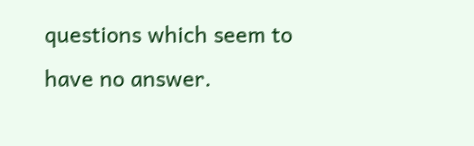questions which seem to have no answer.